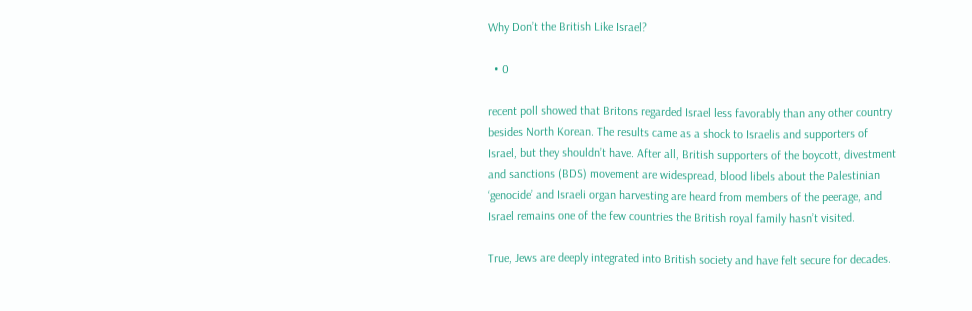Why Don’t the British Like Israel?

  • 0

recent poll showed that Britons regarded Israel less favorably than any other country besides North Korean. The results came as a shock to Israelis and supporters of Israel, but they shouldn’t have. After all, British supporters of the boycott, divestment and sanctions (BDS) movement are widespread, blood libels about the Palestinian ‘genocide’ and Israeli organ harvesting are heard from members of the peerage, and Israel remains one of the few countries the British royal family hasn’t visited.

True, Jews are deeply integrated into British society and have felt secure for decades.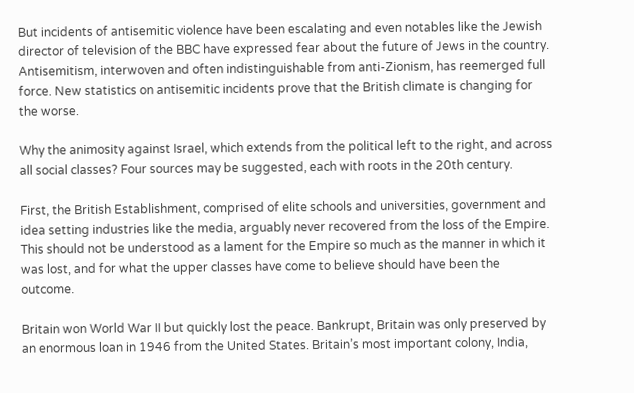But incidents of antisemitic violence have been escalating and even notables like the Jewish director of television of the BBC have expressed fear about the future of Jews in the country. Antisemitism, interwoven and often indistinguishable from anti-Zionism, has reemerged full force. New statistics on antisemitic incidents prove that the British climate is changing for the worse.

Why the animosity against Israel, which extends from the political left to the right, and across all social classes? Four sources may be suggested, each with roots in the 20th century.

First, the British Establishment, comprised of elite schools and universities, government and idea setting industries like the media, arguably never recovered from the loss of the Empire. This should not be understood as a lament for the Empire so much as the manner in which it was lost, and for what the upper classes have come to believe should have been the outcome.

Britain won World War II but quickly lost the peace. Bankrupt, Britain was only preserved by an enormous loan in 1946 from the United States. Britain’s most important colony, India,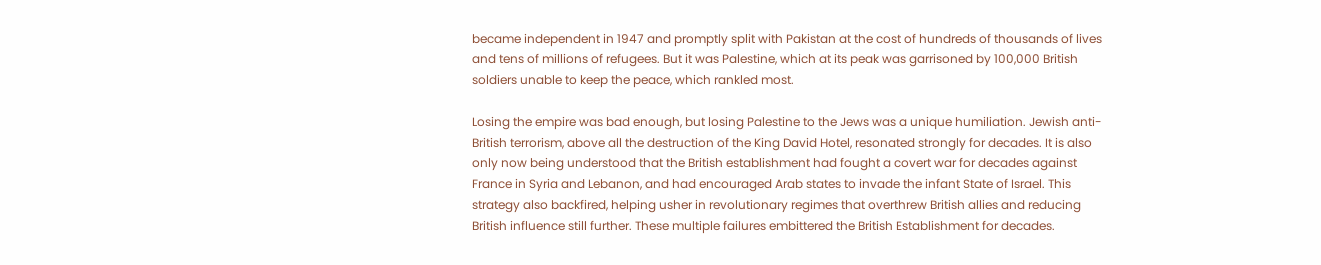became independent in 1947 and promptly split with Pakistan at the cost of hundreds of thousands of lives and tens of millions of refugees. But it was Palestine, which at its peak was garrisoned by 100,000 British soldiers unable to keep the peace, which rankled most.

Losing the empire was bad enough, but losing Palestine to the Jews was a unique humiliation. Jewish anti-British terrorism, above all the destruction of the King David Hotel, resonated strongly for decades. It is also only now being understood that the British establishment had fought a covert war for decades against France in Syria and Lebanon, and had encouraged Arab states to invade the infant State of Israel. This strategy also backfired, helping usher in revolutionary regimes that overthrew British allies and reducing British influence still further. These multiple failures embittered the British Establishment for decades.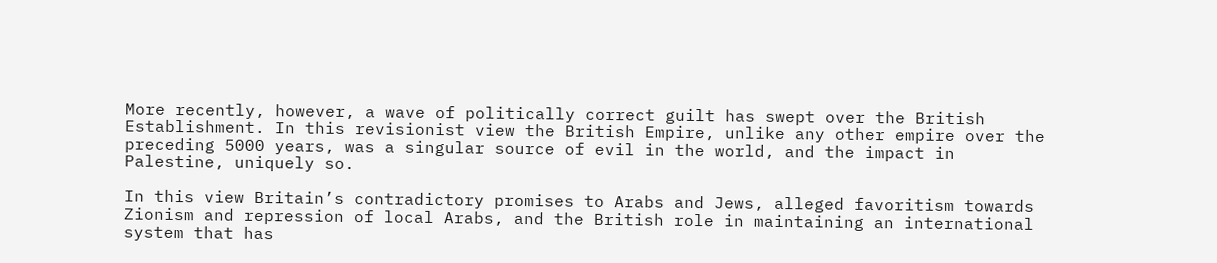More recently, however, a wave of politically correct guilt has swept over the British Establishment. In this revisionist view the British Empire, unlike any other empire over the preceding 5000 years, was a singular source of evil in the world, and the impact in Palestine, uniquely so.

In this view Britain’s contradictory promises to Arabs and Jews, alleged favoritism towards Zionism and repression of local Arabs, and the British role in maintaining an international system that has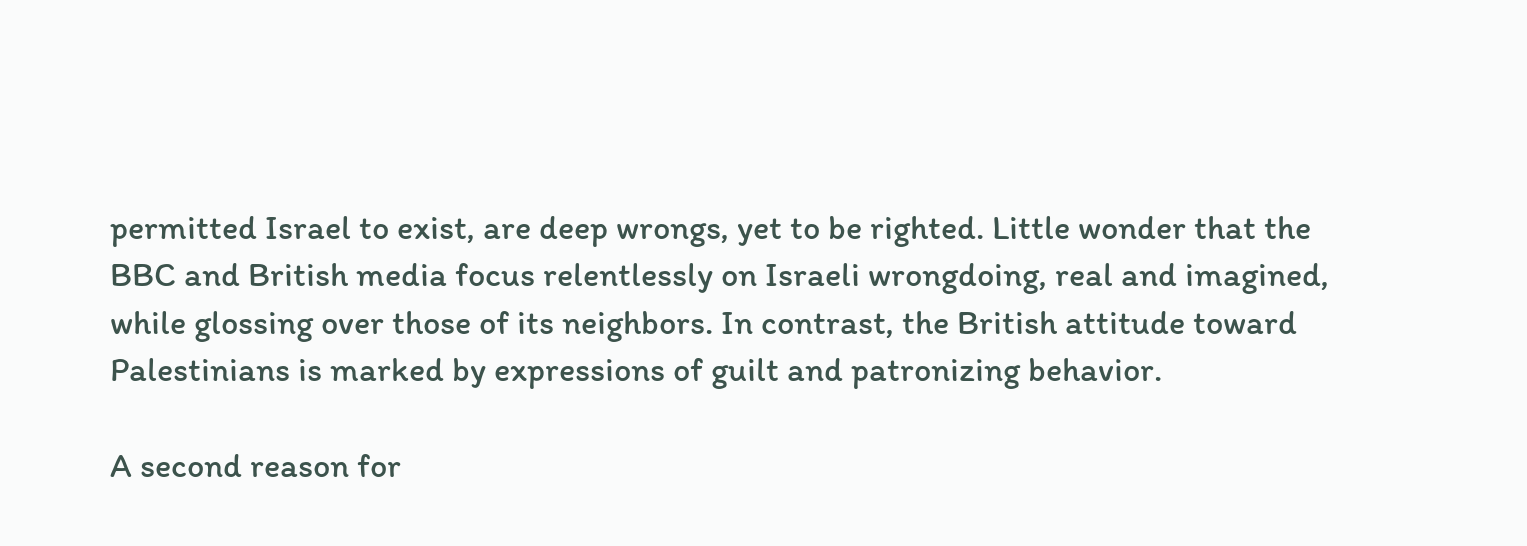permitted Israel to exist, are deep wrongs, yet to be righted. Little wonder that the BBC and British media focus relentlessly on Israeli wrongdoing, real and imagined, while glossing over those of its neighbors. In contrast, the British attitude toward Palestinians is marked by expressions of guilt and patronizing behavior.

A second reason for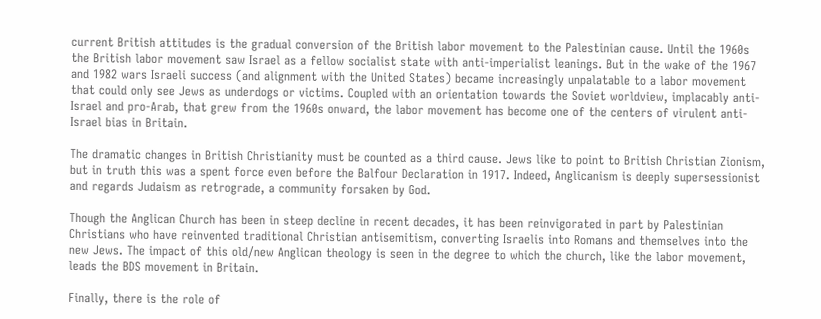current British attitudes is the gradual conversion of the British labor movement to the Palestinian cause. Until the 1960s the British labor movement saw Israel as a fellow socialist state with anti-imperialist leanings. But in the wake of the 1967 and 1982 wars Israeli success (and alignment with the United States) became increasingly unpalatable to a labor movement that could only see Jews as underdogs or victims. Coupled with an orientation towards the Soviet worldview, implacably anti-Israel and pro-Arab, that grew from the 1960s onward, the labor movement has become one of the centers of virulent anti-Israel bias in Britain.

The dramatic changes in British Christianity must be counted as a third cause. Jews like to point to British Christian Zionism, but in truth this was a spent force even before the Balfour Declaration in 1917. Indeed, Anglicanism is deeply supersessionist and regards Judaism as retrograde, a community forsaken by God.

Though the Anglican Church has been in steep decline in recent decades, it has been reinvigorated in part by Palestinian Christians who have reinvented traditional Christian antisemitism, converting Israelis into Romans and themselves into the new Jews. The impact of this old/new Anglican theology is seen in the degree to which the church, like the labor movement, leads the BDS movement in Britain.

Finally, there is the role of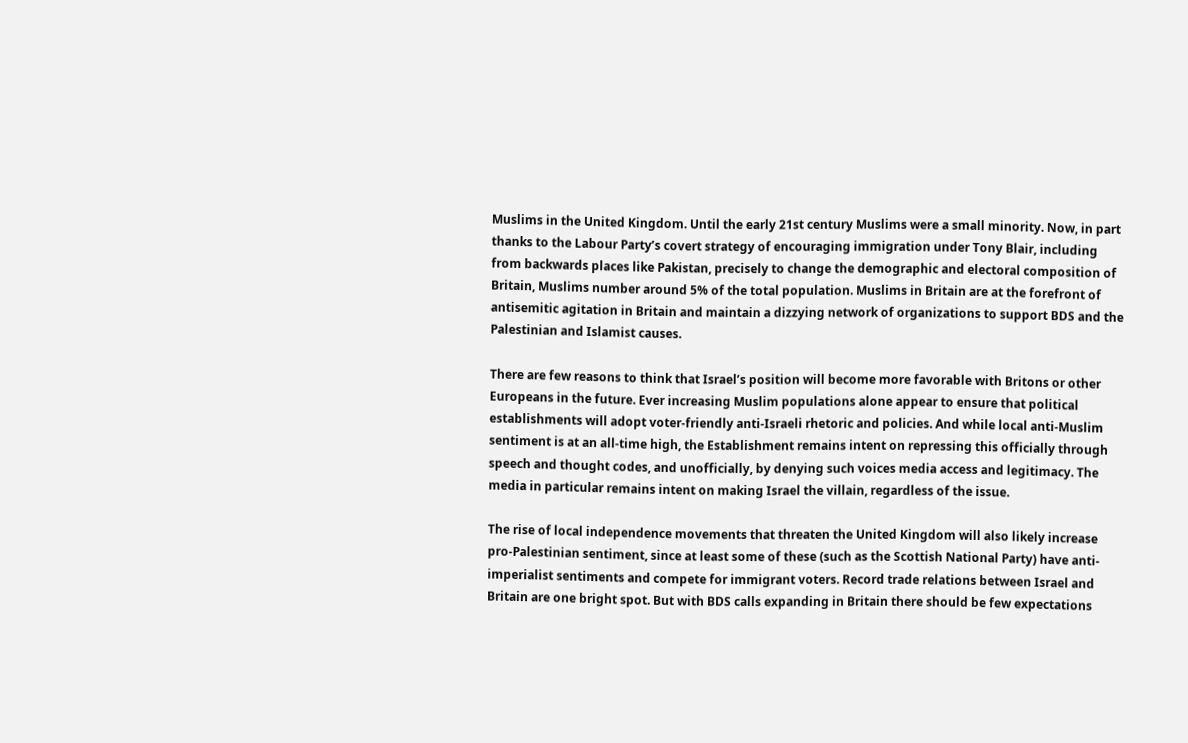Muslims in the United Kingdom. Until the early 21st century Muslims were a small minority. Now, in part thanks to the Labour Party’s covert strategy of encouraging immigration under Tony Blair, including from backwards places like Pakistan, precisely to change the demographic and electoral composition of Britain, Muslims number around 5% of the total population. Muslims in Britain are at the forefront of antisemitic agitation in Britain and maintain a dizzying network of organizations to support BDS and the Palestinian and Islamist causes.

There are few reasons to think that Israel’s position will become more favorable with Britons or other Europeans in the future. Ever increasing Muslim populations alone appear to ensure that political establishments will adopt voter-friendly anti-Israeli rhetoric and policies. And while local anti-Muslim sentiment is at an all-time high, the Establishment remains intent on repressing this officially through speech and thought codes, and unofficially, by denying such voices media access and legitimacy. The media in particular remains intent on making Israel the villain, regardless of the issue.

The rise of local independence movements that threaten the United Kingdom will also likely increase pro-Palestinian sentiment, since at least some of these (such as the Scottish National Party) have anti-imperialist sentiments and compete for immigrant voters. Record trade relations between Israel and Britain are one bright spot. But with BDS calls expanding in Britain there should be few expectations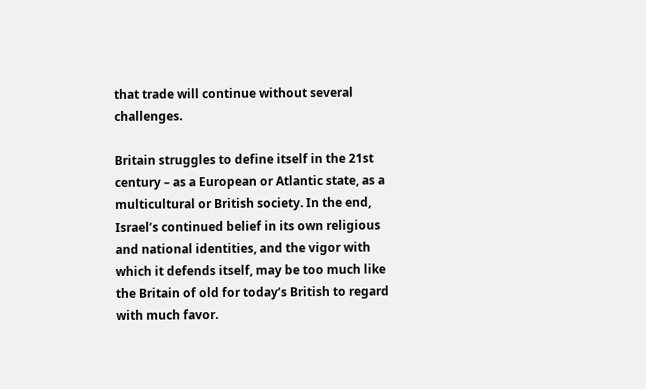that trade will continue without several challenges.

Britain struggles to define itself in the 21st century – as a European or Atlantic state, as a multicultural or British society. In the end, Israel’s continued belief in its own religious and national identities, and the vigor with which it defends itself, may be too much like the Britain of old for today’s British to regard with much favor.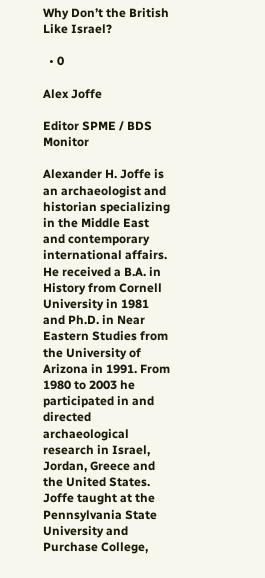Why Don’t the British Like Israel?

  • 0

Alex Joffe

Editor SPME / BDS Monitor

Alexander H. Joffe is an archaeologist and historian specializing in the Middle East and contemporary international affairs. He received a B.A. in History from Cornell University in 1981 and Ph.D. in Near Eastern Studies from the University of Arizona in 1991. From 1980 to 2003 he participated in and directed archaeological research in Israel, Jordan, Greece and the United States. Joffe taught at the Pennsylvania State University and Purchase College,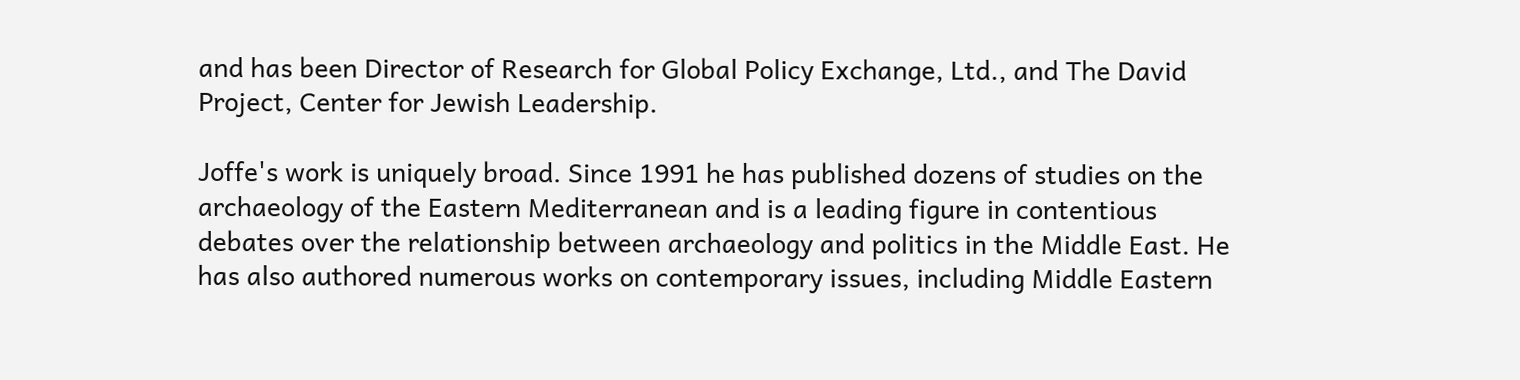and has been Director of Research for Global Policy Exchange, Ltd., and The David Project, Center for Jewish Leadership.

Joffe's work is uniquely broad. Since 1991 he has published dozens of studies on the archaeology of the Eastern Mediterranean and is a leading figure in contentious debates over the relationship between archaeology and politics in the Middle East. He has also authored numerous works on contemporary issues, including Middle Eastern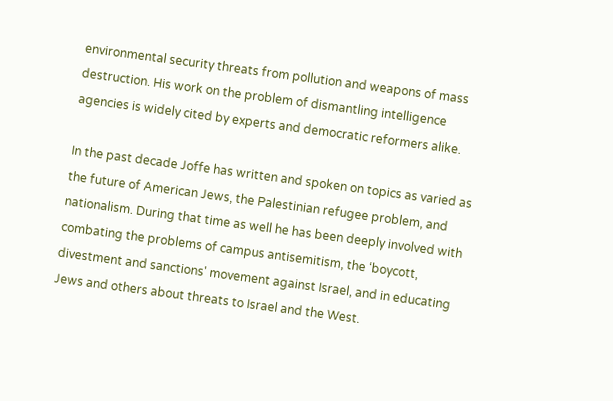environmental security threats from pollution and weapons of mass destruction. His work on the problem of dismantling intelligence agencies is widely cited by experts and democratic reformers alike.

In the past decade Joffe has written and spoken on topics as varied as the future of American Jews, the Palestinian refugee problem, and nationalism. During that time as well he has been deeply involved with combating the problems of campus antisemitism, the ‘boycott, divestment and sanctions' movement against Israel, and in educating Jews and others about threats to Israel and the West.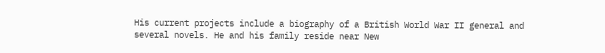His current projects include a biography of a British World War II general and several novels. He and his family reside near New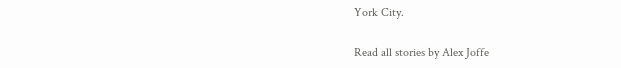York City.

Read all stories by Alex Joffe